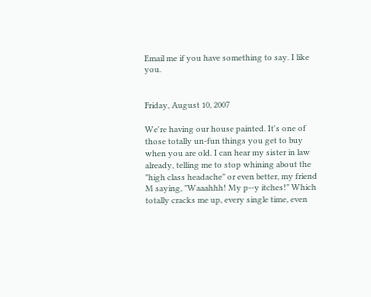Email me if you have something to say. I like you.


Friday, August 10, 2007

We're having our house painted. It's one of those totally un-fun things you get to buy when you are old. I can hear my sister in law already, telling me to stop whining about the "high class headache" or even better, my friend M saying, "Waaahhh! My p--y itches!" Which totally cracks me up, every single time, even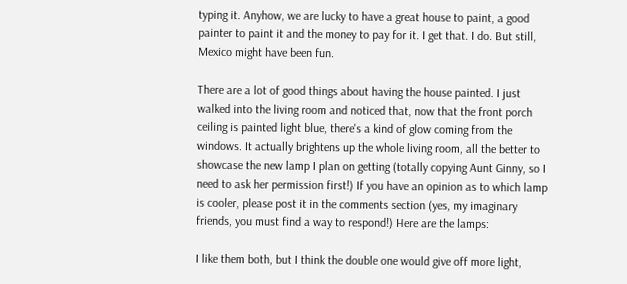typing it. Anyhow, we are lucky to have a great house to paint, a good painter to paint it and the money to pay for it. I get that. I do. But still, Mexico might have been fun.

There are a lot of good things about having the house painted. I just walked into the living room and noticed that, now that the front porch ceiling is painted light blue, there's a kind of glow coming from the windows. It actually brightens up the whole living room, all the better to showcase the new lamp I plan on getting (totally copying Aunt Ginny, so I need to ask her permission first!) If you have an opinion as to which lamp is cooler, please post it in the comments section (yes, my imaginary friends, you must find a way to respond!) Here are the lamps:

I like them both, but I think the double one would give off more light,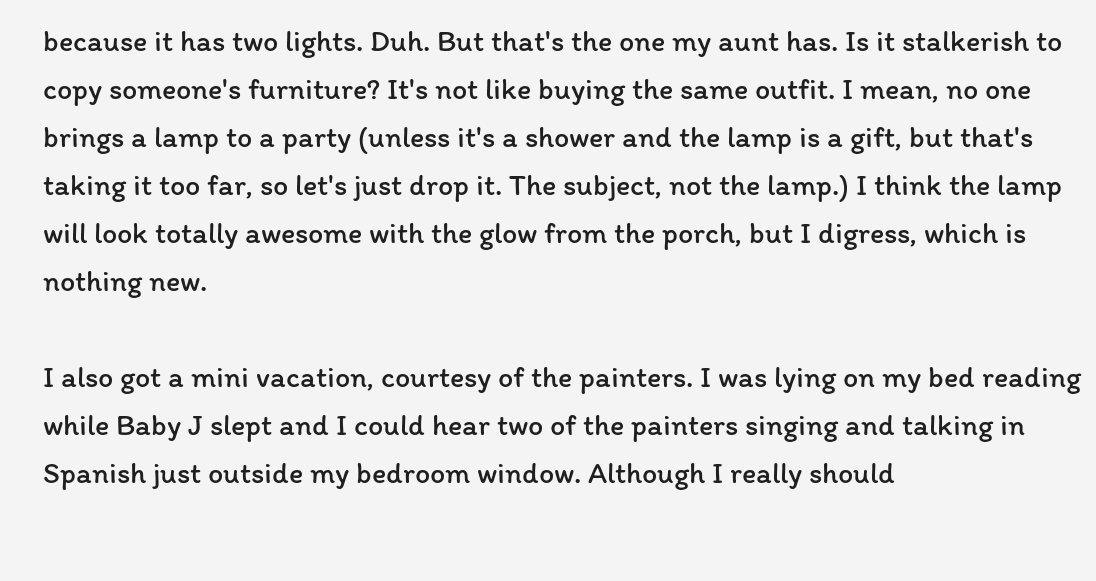because it has two lights. Duh. But that's the one my aunt has. Is it stalkerish to copy someone's furniture? It's not like buying the same outfit. I mean, no one brings a lamp to a party (unless it's a shower and the lamp is a gift, but that's taking it too far, so let's just drop it. The subject, not the lamp.) I think the lamp will look totally awesome with the glow from the porch, but I digress, which is nothing new.

I also got a mini vacation, courtesy of the painters. I was lying on my bed reading while Baby J slept and I could hear two of the painters singing and talking in Spanish just outside my bedroom window. Although I really should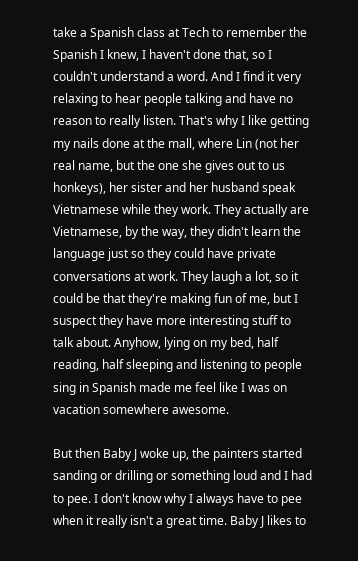take a Spanish class at Tech to remember the Spanish I knew, I haven't done that, so I couldn't understand a word. And I find it very relaxing to hear people talking and have no reason to really listen. That's why I like getting my nails done at the mall, where Lin (not her real name, but the one she gives out to us honkeys), her sister and her husband speak Vietnamese while they work. They actually are Vietnamese, by the way, they didn't learn the language just so they could have private conversations at work. They laugh a lot, so it could be that they're making fun of me, but I suspect they have more interesting stuff to talk about. Anyhow, lying on my bed, half reading, half sleeping and listening to people sing in Spanish made me feel like I was on vacation somewhere awesome.

But then Baby J woke up, the painters started sanding or drilling or something loud and I had to pee. I don't know why I always have to pee when it really isn't a great time. Baby J likes to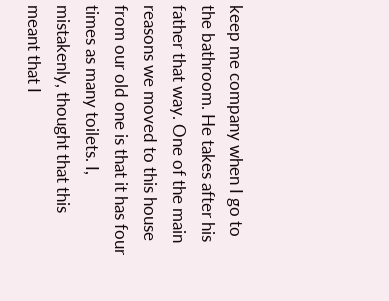keep me company when I go to the bathroom. He takes after his father that way. One of the main reasons we moved to this house from our old one is that it has four times as many toilets. I, mistakenly, thought that this meant that I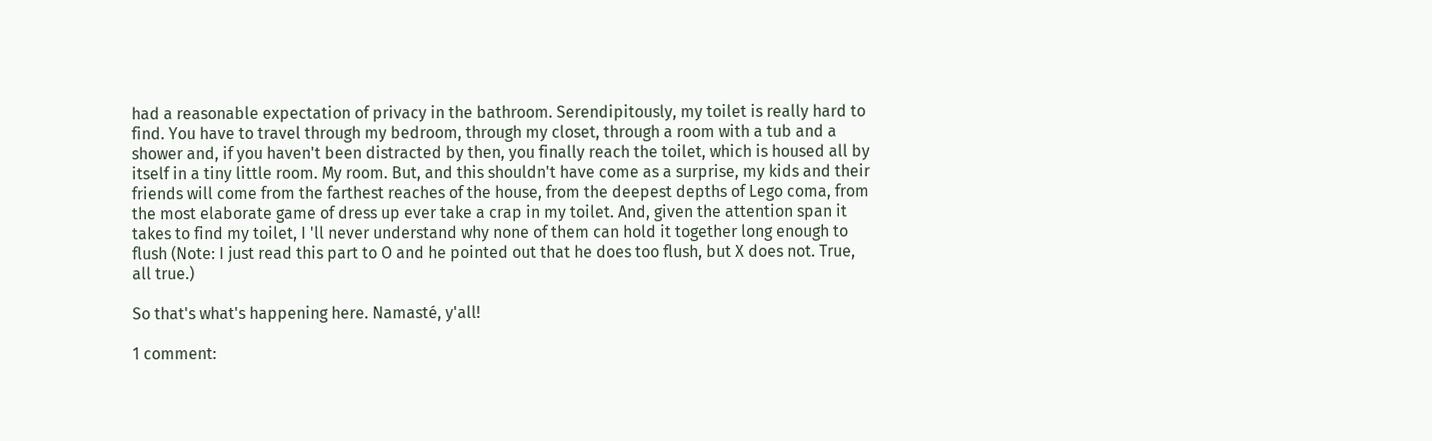had a reasonable expectation of privacy in the bathroom. Serendipitously, my toilet is really hard to find. You have to travel through my bedroom, through my closet, through a room with a tub and a shower and, if you haven't been distracted by then, you finally reach the toilet, which is housed all by itself in a tiny little room. My room. But, and this shouldn't have come as a surprise, my kids and their friends will come from the farthest reaches of the house, from the deepest depths of Lego coma, from the most elaborate game of dress up ever take a crap in my toilet. And, given the attention span it takes to find my toilet, I 'll never understand why none of them can hold it together long enough to flush (Note: I just read this part to O and he pointed out that he does too flush, but X does not. True, all true.)

So that's what's happening here. Namasté, y'all!

1 comment: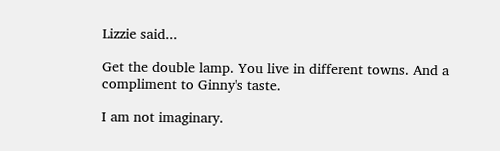Lizzie said...

Get the double lamp. You live in different towns. And a compliment to Ginny's taste.

I am not imaginary.